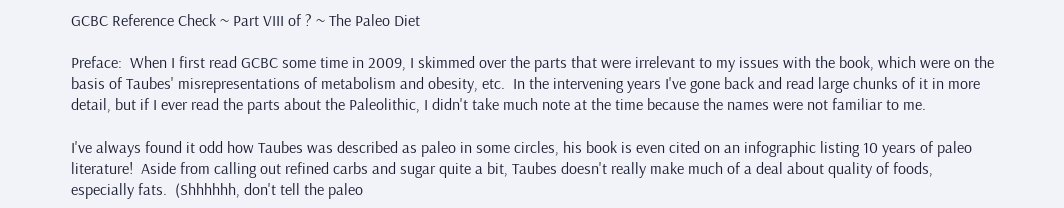GCBC Reference Check ~ Part VIII of ? ~ The Paleo Diet

Preface:  When I first read GCBC some time in 2009, I skimmed over the parts that were irrelevant to my issues with the book, which were on the basis of Taubes' misrepresentations of metabolism and obesity, etc.  In the intervening years I've gone back and read large chunks of it in more detail, but if I ever read the parts about the Paleolithic, I didn't take much note at the time because the names were not familiar to me.

I've always found it odd how Taubes was described as paleo in some circles, his book is even cited on an infographic listing 10 years of paleo literature!  Aside from calling out refined carbs and sugar quite a bit, Taubes doesn't really make much of a deal about quality of foods, especially fats.  (Shhhhhh, don't tell the paleo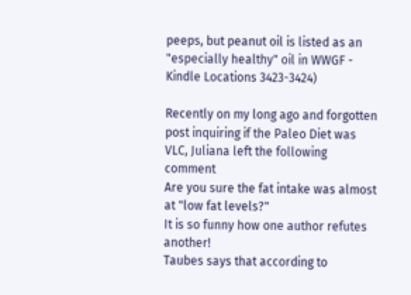peeps, but peanut oil is listed as an "especially healthy" oil in WWGF - Kindle Locations 3423-3424)

Recently on my long ago and forgotten post inquiring if the Paleo Diet was VLC, Juliana left the following comment
Are you sure the fat intake was almost at "low fat levels?"
It is so funny how one author refutes another!
Taubes says that according to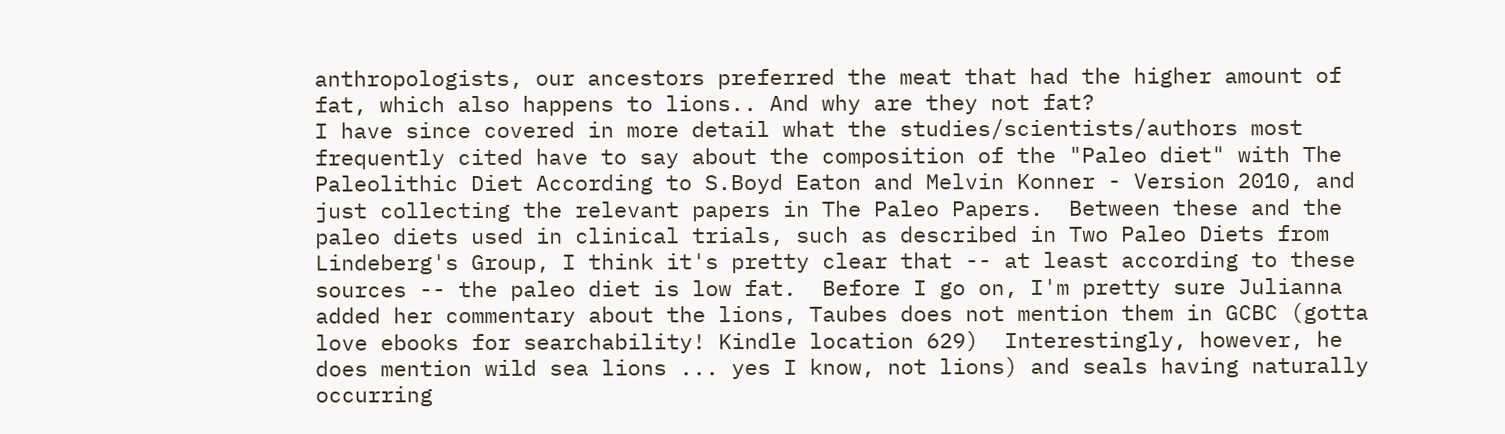anthropologists, our ancestors preferred the meat that had the higher amount of fat, which also happens to lions.. And why are they not fat?
I have since covered in more detail what the studies/scientists/authors most frequently cited have to say about the composition of the "Paleo diet" with The Paleolithic Diet According to S.Boyd Eaton and Melvin Konner - Version 2010, and just collecting the relevant papers in The Paleo Papers.  Between these and the paleo diets used in clinical trials, such as described in Two Paleo Diets from Lindeberg's Group, I think it's pretty clear that -- at least according to these sources -- the paleo diet is low fat.  Before I go on, I'm pretty sure Julianna added her commentary about the lions, Taubes does not mention them in GCBC (gotta love ebooks for searchability! Kindle location 629)  Interestingly, however, he does mention wild sea lions ... yes I know, not lions) and seals having naturally occurring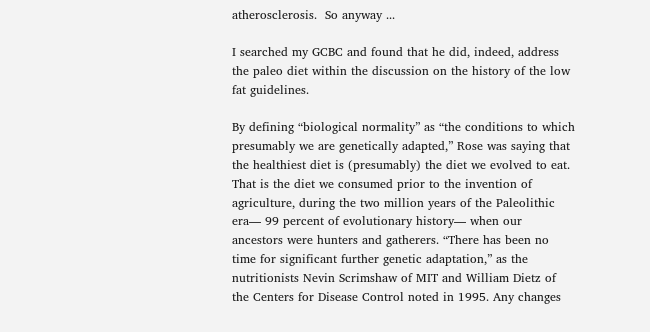atherosclerosis.  So anyway ...

I searched my GCBC and found that he did, indeed, address the paleo diet within the discussion on the history of the low fat guidelines.

By defining “biological normality” as “the conditions to which presumably we are genetically adapted,” Rose was saying that the healthiest diet is (presumably) the diet we evolved to eat. That is the diet we consumed prior to the invention of agriculture, during the two million years of the Paleolithic era— 99 percent of evolutionary history— when our ancestors were hunters and gatherers. “There has been no time for significant further genetic adaptation,” as the nutritionists Nevin Scrimshaw of MIT and William Dietz of the Centers for Disease Control noted in 1995. Any changes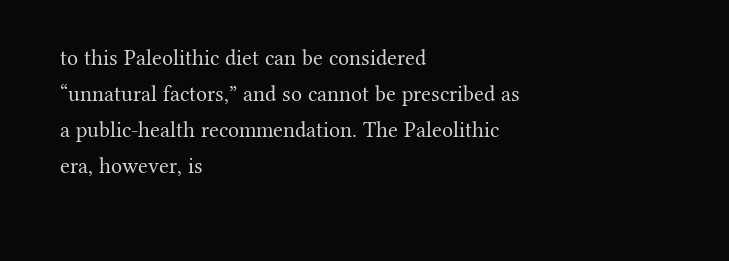to this Paleolithic diet can be considered “unnatural factors,” and so cannot be prescribed as a public-health recommendation. The Paleolithic era, however, is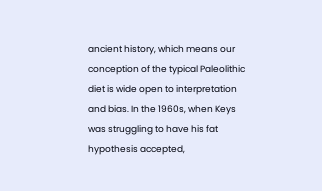ancient history, which means our conception of the typical Paleolithic diet is wide open to interpretation and bias. In the 1960s, when Keys was struggling to have his fat hypothesis accepted,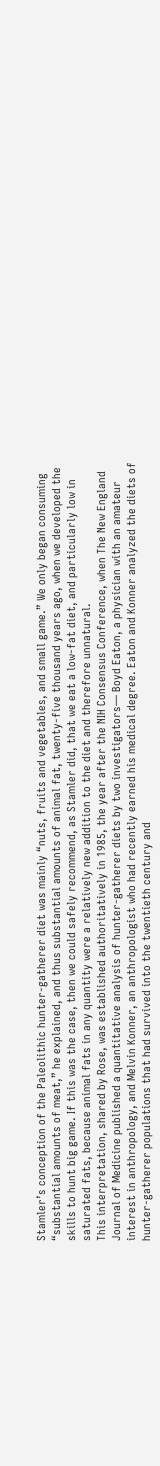Stamler’s conception of the Paleolithic hunter-gatherer diet was mainly “nuts, fruits and vegetables, and small game.” We only began consuming “substantial amounts of meat,” he explained, and thus substantial amounts of animal fat, twenty-five thousand years ago, when we developed the skills to hunt big game. If this was the case, then we could safely recommend, as Stamler did, that we eat a low-fat diet, and particularly low in saturated fats, because animal fats in any quantity were a relatively new addition to the diet and therefore unnatural.
This interpretation, shared by Rose, was established authoritatively in 1985, the year after the NIH Consensus Conference, when The New England Journal of Medicine published a quantitative analysis of hunter-gatherer diets by two investigators— Boyd Eaton, a physician with an amateur interest in anthropology, and Melvin Konner, an anthropologist who had recently earned his medical degree. Eaton and Konner analyzed the diets of hunter-gatherer populations that had survived into the twentieth century and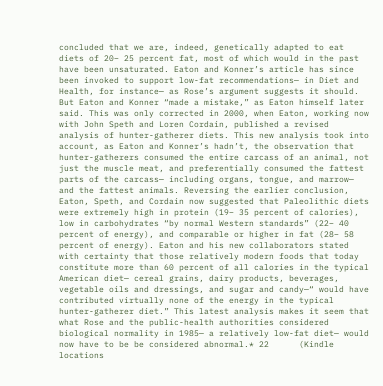concluded that we are, indeed, genetically adapted to eat diets of 20– 25 percent fat, most of which would in the past have been unsaturated. Eaton and Konner’s article has since been invoked to support low-fat recommendations— in Diet and Health, for instance— as Rose’s argument suggests it should. But Eaton and Konner “made a mistake,” as Eaton himself later said. This was only corrected in 2000, when Eaton, working now with John Speth and Loren Cordain, published a revised analysis of hunter-gatherer diets. This new analysis took into account, as Eaton and Konner’s hadn’t, the observation that hunter-gatherers consumed the entire carcass of an animal, not just the muscle meat, and preferentially consumed the fattest parts of the carcass— including organs, tongue, and marrow— and the fattest animals. Reversing the earlier conclusion, Eaton, Speth, and Cordain now suggested that Paleolithic diets were extremely high in protein (19– 35 percent of calories), low in carbohydrates “by normal Western standards” (22– 40 percent of energy), and comparable or higher in fat (28– 58 percent of energy). Eaton and his new collaborators stated with certainty that those relatively modern foods that today constitute more than 60 percent of all calories in the typical American diet— cereal grains, dairy products, beverages, vegetable oils and dressings, and sugar and candy—“ would have contributed virtually none of the energy in the typical hunter-gatherer diet.” This latest analysis makes it seem that what Rose and the public-health authorities considered biological normality in 1985— a relatively low-fat diet— would now have to be be considered abnormal.* 22      (Kindle locations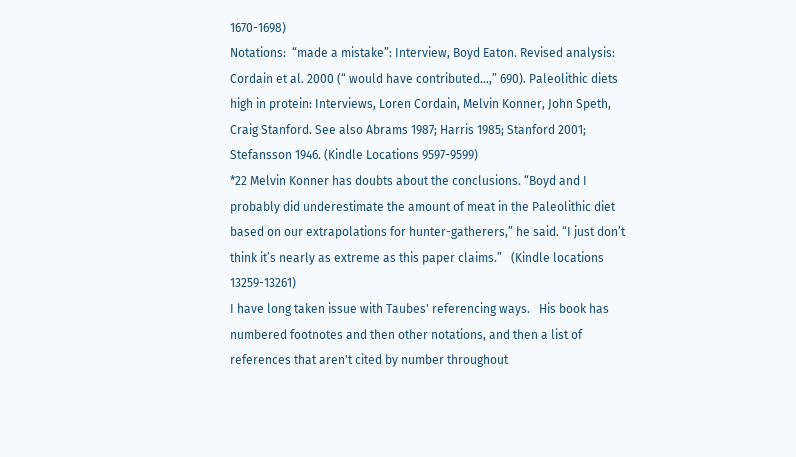1670-1698)
Notations:  “made a mistake”: Interview, Boyd Eaton. Revised analysis: Cordain et al. 2000 (“ would have contributed…,” 690). Paleolithic diets high in protein: Interviews, Loren Cordain, Melvin Konner, John Speth, Craig Stanford. See also Abrams 1987; Harris 1985; Stanford 2001; Stefansson 1946. (Kindle Locations 9597-9599)
*22 Melvin Konner has doubts about the conclusions. “Boyd and I probably did underestimate the amount of meat in the Paleolithic diet based on our extrapolations for hunter-gatherers,” he said. “I just don’t think it’s nearly as extreme as this paper claims.”   (Kindle locations 13259-13261)
I have long taken issue with Taubes' referencing ways.   His book has numbered footnotes and then other notations, and then a list of references that aren't cited by number throughout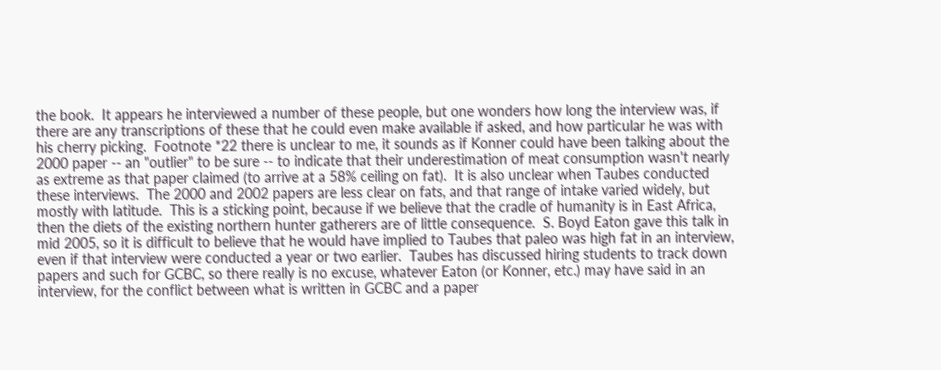the book.  It appears he interviewed a number of these people, but one wonders how long the interview was, if there are any transcriptions of these that he could even make available if asked, and how particular he was with his cherry picking.  Footnote *22 there is unclear to me, it sounds as if Konner could have been talking about the 2000 paper -- an "outlier" to be sure -- to indicate that their underestimation of meat consumption wasn't nearly as extreme as that paper claimed (to arrive at a 58% ceiling on fat).  It is also unclear when Taubes conducted these interviews.  The 2000 and 2002 papers are less clear on fats, and that range of intake varied widely, but mostly with latitude.  This is a sticking point, because if we believe that the cradle of humanity is in East Africa, then the diets of the existing northern hunter gatherers are of little consequence.  S. Boyd Eaton gave this talk in mid 2005, so it is difficult to believe that he would have implied to Taubes that paleo was high fat in an interview, even if that interview were conducted a year or two earlier.  Taubes has discussed hiring students to track down papers and such for GCBC, so there really is no excuse, whatever Eaton (or Konner, etc.) may have said in an interview, for the conflict between what is written in GCBC and a paper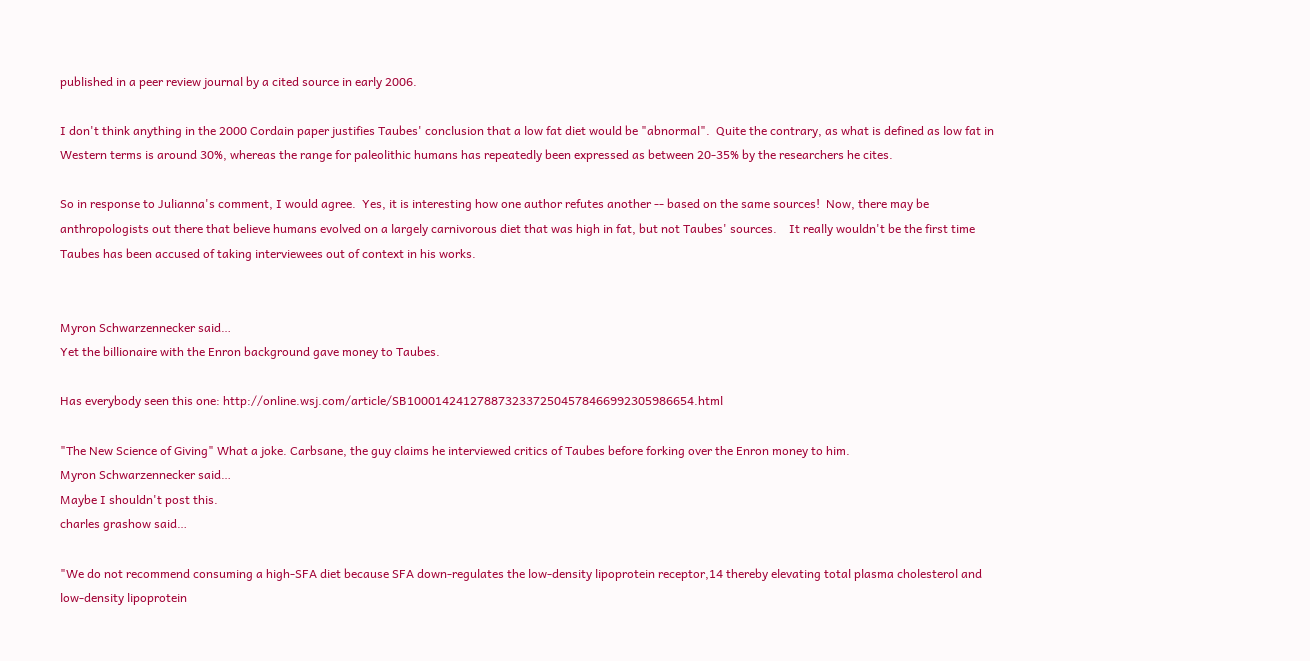published in a peer review journal by a cited source in early 2006.

I don't think anything in the 2000 Cordain paper justifies Taubes' conclusion that a low fat diet would be "abnormal".  Quite the contrary, as what is defined as low fat in Western terms is around 30%, whereas the range for paleolithic humans has repeatedly been expressed as between 20-35% by the researchers he cites.

So in response to Julianna's comment, I would agree.  Yes, it is interesting how one author refutes another -- based on the same sources!  Now, there may be anthropologists out there that believe humans evolved on a largely carnivorous diet that was high in fat, but not Taubes' sources.    It really wouldn't be the first time Taubes has been accused of taking interviewees out of context in his works.


Myron Schwarzennecker said…
Yet the billionaire with the Enron background gave money to Taubes.

Has everybody seen this one: http://online.wsj.com/article/SB10001424127887323372504578466992305986654.html

"The New Science of Giving" What a joke. Carbsane, the guy claims he interviewed critics of Taubes before forking over the Enron money to him.
Myron Schwarzennecker said…
Maybe I shouldn't post this.
charles grashow said…

"We do not recommend consuming a high-SFA diet because SFA down-regulates the low-density lipoprotein receptor,14 thereby elevating total plasma cholesterol and low-density lipoprotein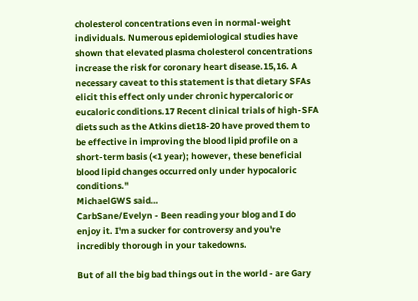cholesterol concentrations even in normal-weight individuals. Numerous epidemiological studies have shown that elevated plasma cholesterol concentrations increase the risk for coronary heart disease.15,16. A necessary caveat to this statement is that dietary SFAs elicit this effect only under chronic hypercaloric or eucaloric conditions.17 Recent clinical trials of high-SFA diets such as the Atkins diet18-20 have proved them to be effective in improving the blood lipid profile on a short-term basis (<1 year); however, these beneficial blood lipid changes occurred only under hypocaloric conditions."
MichaelGWS said…
CarbSane/Evelyn - Been reading your blog and I do enjoy it. I'm a sucker for controversy and you're incredibly thorough in your takedowns.

But of all the big bad things out in the world - are Gary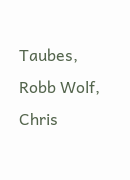Taubes, Robb Wolf, Chris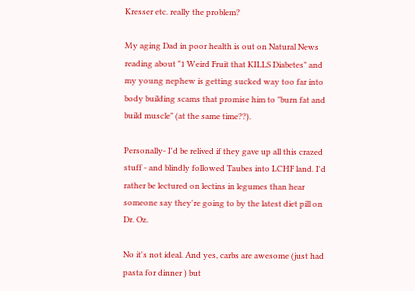Kresser etc. really the problem?

My aging Dad in poor health is out on Natural News reading about "1 Weird Fruit that KILLS Diabetes" and my young nephew is getting sucked way too far into body building scams that promise him to "burn fat and build muscle" (at the same time??).

Personally- I'd be relived if they gave up all this crazed stuff - and blindly followed Taubes into LCHF land. I'd rather be lectured on lectins in legumes than hear someone say they're going to by the latest diet pill on Dr. Oz.

No it's not ideal. And yes, carbs are awesome (just had pasta for dinner ) but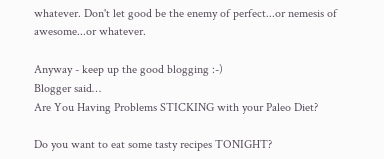whatever. Don't let good be the enemy of perfect...or nemesis of awesome...or whatever.

Anyway - keep up the good blogging :-)
Blogger said…
Are You Having Problems STICKING with your Paleo Diet?

Do you want to eat some tasty recipes TONIGHT?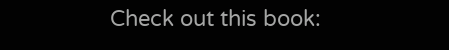Check out this book: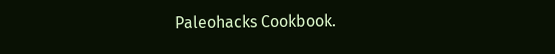Paleohacks Cookbook.